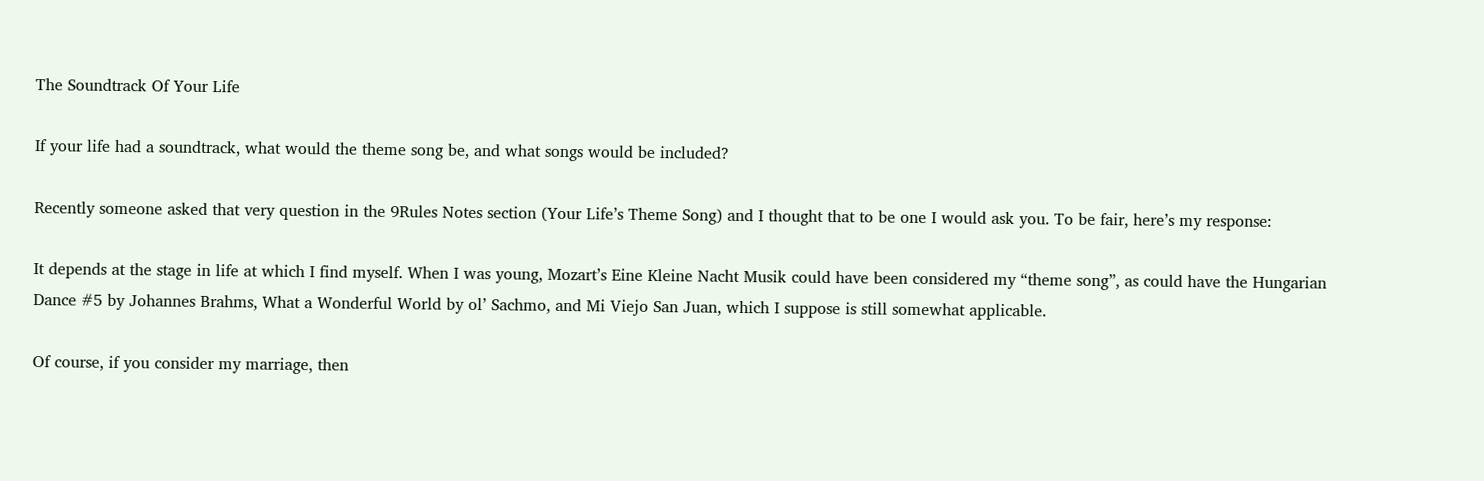The Soundtrack Of Your Life

If your life had a soundtrack, what would the theme song be, and what songs would be included?

Recently someone asked that very question in the 9Rules Notes section (Your Life’s Theme Song) and I thought that to be one I would ask you. To be fair, here’s my response:

It depends at the stage in life at which I find myself. When I was young, Mozart’s Eine Kleine Nacht Musik could have been considered my “theme song”, as could have the Hungarian Dance #5 by Johannes Brahms, What a Wonderful World by ol’ Sachmo, and Mi Viejo San Juan, which I suppose is still somewhat applicable.

Of course, if you consider my marriage, then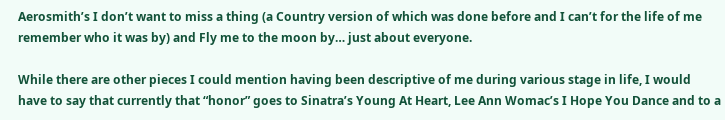Aerosmith’s I don’t want to miss a thing (a Country version of which was done before and I can’t for the life of me remember who it was by) and Fly me to the moon by… just about everyone.

While there are other pieces I could mention having been descriptive of me during various stage in life, I would have to say that currently that “honor” goes to Sinatra’s Young At Heart, Lee Ann Womac’s I Hope You Dance and to a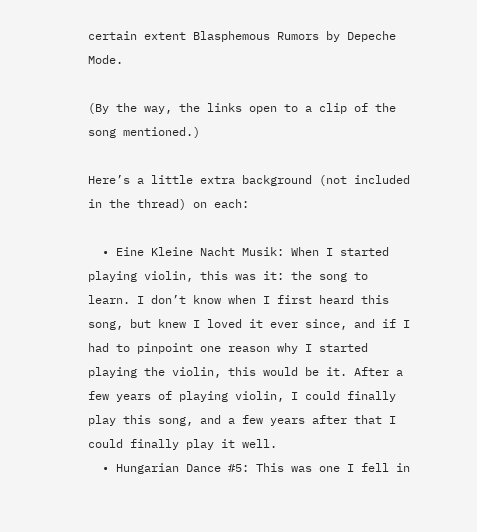certain extent Blasphemous Rumors by Depeche Mode.

(By the way, the links open to a clip of the song mentioned.)

Here’s a little extra background (not included in the thread) on each:

  • Eine Kleine Nacht Musik: When I started playing violin, this was it: the song to learn. I don’t know when I first heard this song, but knew I loved it ever since, and if I had to pinpoint one reason why I started playing the violin, this would be it. After a few years of playing violin, I could finally play this song, and a few years after that I could finally play it well.
  • Hungarian Dance #5: This was one I fell in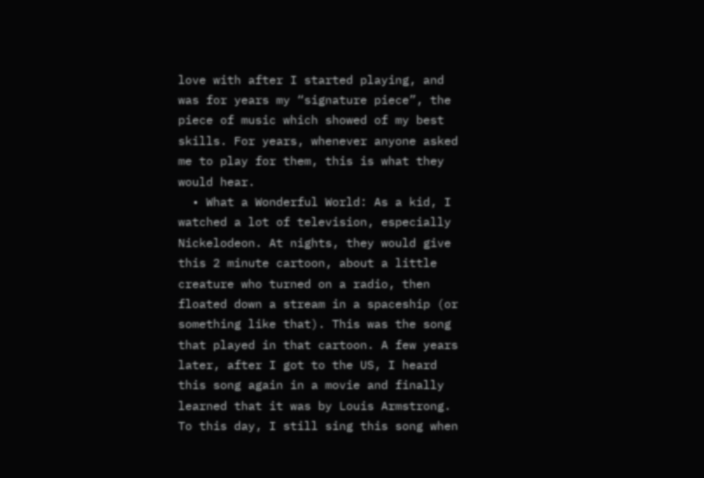love with after I started playing, and was for years my “signature piece”, the piece of music which showed of my best skills. For years, whenever anyone asked me to play for them, this is what they would hear.
  • What a Wonderful World: As a kid, I watched a lot of television, especially Nickelodeon. At nights, they would give this 2 minute cartoon, about a little creature who turned on a radio, then floated down a stream in a spaceship (or something like that). This was the song that played in that cartoon. A few years later, after I got to the US, I heard this song again in a movie and finally learned that it was by Louis Armstrong. To this day, I still sing this song when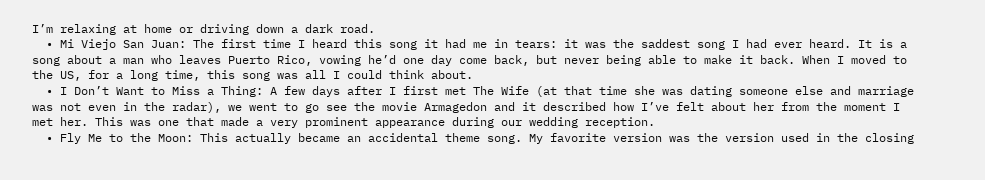I’m relaxing at home or driving down a dark road.
  • Mi Viejo San Juan: The first time I heard this song it had me in tears: it was the saddest song I had ever heard. It is a song about a man who leaves Puerto Rico, vowing he’d one day come back, but never being able to make it back. When I moved to the US, for a long time, this song was all I could think about.
  • I Don’t Want to Miss a Thing: A few days after I first met The Wife (at that time she was dating someone else and marriage was not even in the radar), we went to go see the movie Armagedon and it described how I’ve felt about her from the moment I met her. This was one that made a very prominent appearance during our wedding reception.
  • Fly Me to the Moon: This actually became an accidental theme song. My favorite version was the version used in the closing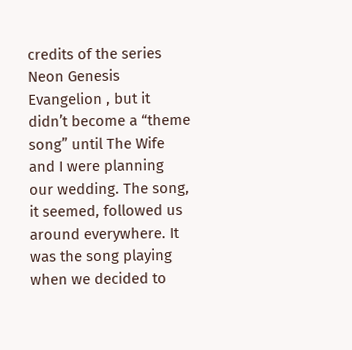credits of the series Neon Genesis Evangelion , but it didn’t become a “theme song” until The Wife and I were planning our wedding. The song, it seemed, followed us around everywhere. It was the song playing when we decided to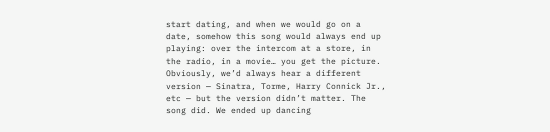start dating, and when we would go on a date, somehow this song would always end up playing: over the intercom at a store, in the radio, in a movie… you get the picture. Obviously, we’d always hear a different version — Sinatra, Torme, Harry Connick Jr., etc — but the version didn’t matter. The song did. We ended up dancing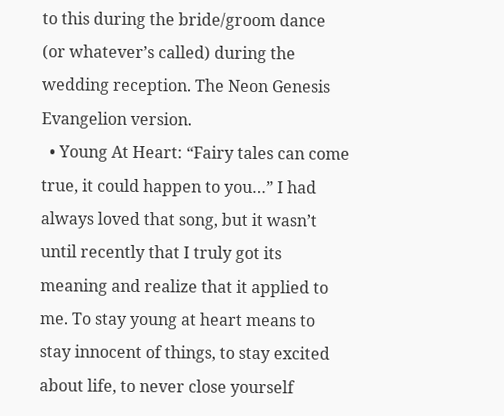to this during the bride/groom dance (or whatever’s called) during the wedding reception. The Neon Genesis Evangelion version.
  • Young At Heart: “Fairy tales can come true, it could happen to you…” I had always loved that song, but it wasn’t until recently that I truly got its meaning and realize that it applied to me. To stay young at heart means to stay innocent of things, to stay excited about life, to never close yourself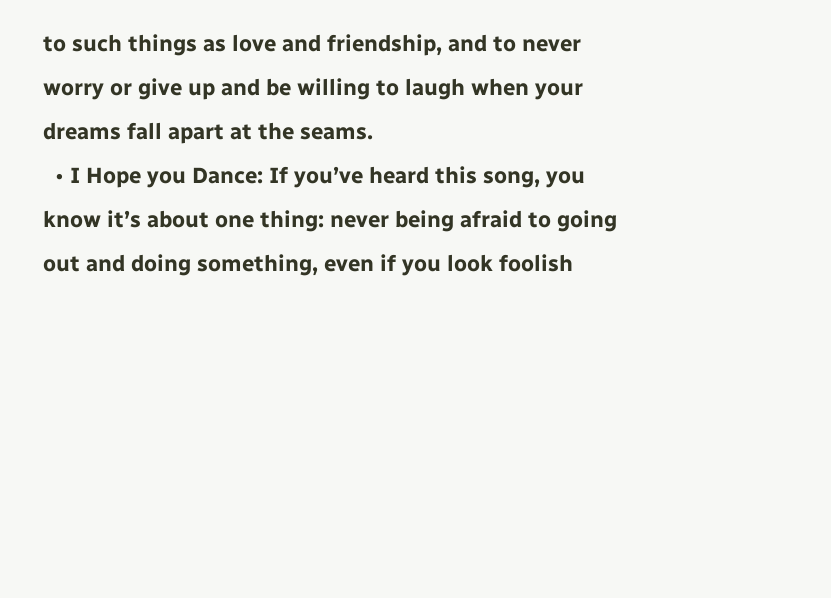to such things as love and friendship, and to never worry or give up and be willing to laugh when your dreams fall apart at the seams.
  • I Hope you Dance: If you’ve heard this song, you know it’s about one thing: never being afraid to going out and doing something, even if you look foolish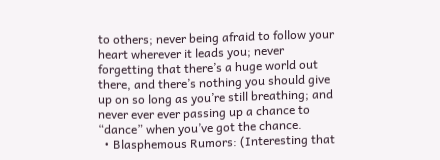to others; never being afraid to follow your heart wherever it leads you; never forgetting that there’s a huge world out there, and there’s nothing you should give up on so long as you’re still breathing; and never ever ever passing up a chance to “dance” when you’ve got the chance.
  • Blasphemous Rumors: (Interesting that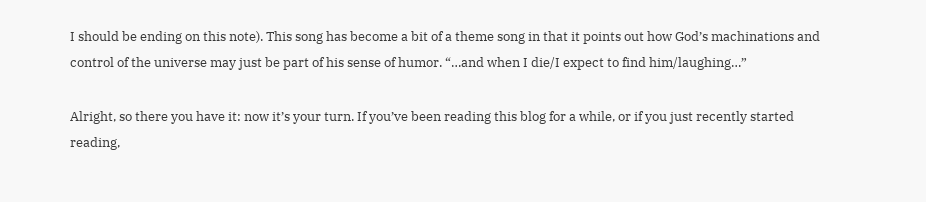I should be ending on this note). This song has become a bit of a theme song in that it points out how God’s machinations and control of the universe may just be part of his sense of humor. “…and when I die/I expect to find him/laughing…”

Alright, so there you have it: now it’s your turn. If you’ve been reading this blog for a while, or if you just recently started reading,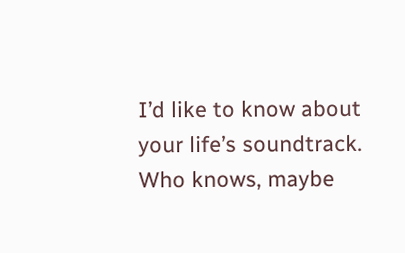I’d like to know about your life’s soundtrack. Who knows, maybe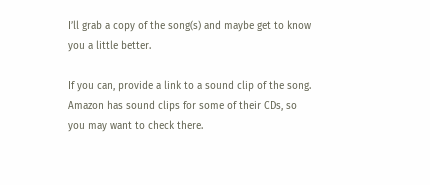I’ll grab a copy of the song(s) and maybe get to know you a little better.

If you can, provide a link to a sound clip of the song. Amazon has sound clips for some of their CDs, so you may want to check there.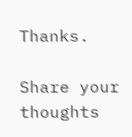Thanks.

Share your thoughts